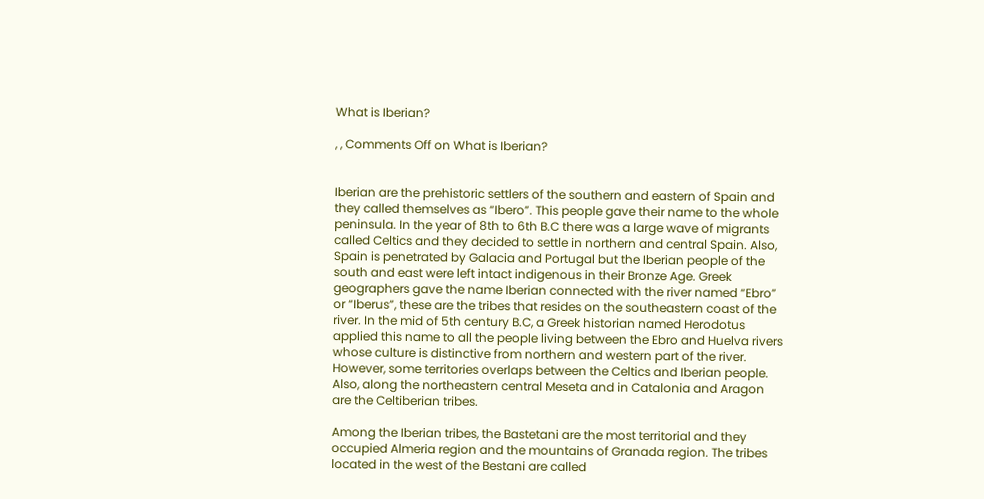What is Iberian?

, , Comments Off on What is Iberian?


Iberian are the prehistoric settlers of the southern and eastern of Spain and they called themselves as “Ibero”. This people gave their name to the whole peninsula. In the year of 8th to 6th B.C there was a large wave of migrants called Celtics and they decided to settle in northern and central Spain. Also, Spain is penetrated by Galacia and Portugal but the Iberian people of the south and east were left intact indigenous in their Bronze Age. Greek geographers gave the name Iberian connected with the river named “Ebro” or “Iberus”, these are the tribes that resides on the southeastern coast of the river. In the mid of 5th century B.C, a Greek historian named Herodotus applied this name to all the people living between the Ebro and Huelva rivers whose culture is distinctive from northern and western part of the river. However, some territories overlaps between the Celtics and Iberian people. Also, along the northeastern central Meseta and in Catalonia and Aragon are the Celtiberian tribes.

Among the Iberian tribes, the Bastetani are the most territorial and they occupied Almeria region and the mountains of Granada region. The tribes located in the west of the Bestani are called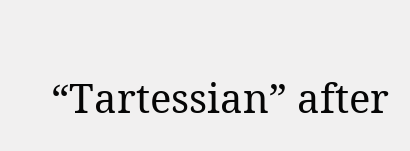“Tartessian” after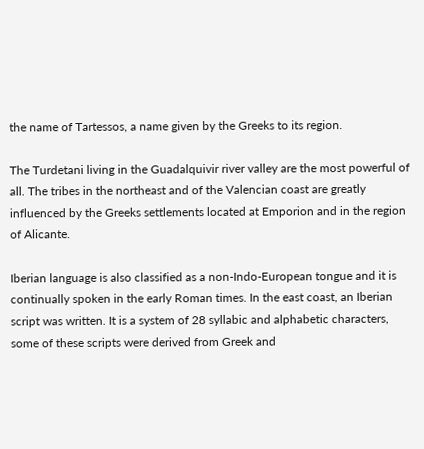the name of Tartessos, a name given by the Greeks to its region.

The Turdetani living in the Guadalquivir river valley are the most powerful of all. The tribes in the northeast and of the Valencian coast are greatly influenced by the Greeks settlements located at Emporion and in the region of Alicante.

Iberian language is also classified as a non-Indo-European tongue and it is continually spoken in the early Roman times. In the east coast, an Iberian script was written. It is a system of 28 syllabic and alphabetic characters, some of these scripts were derived from Greek and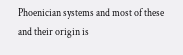Phoenician systems and most of these and their origin is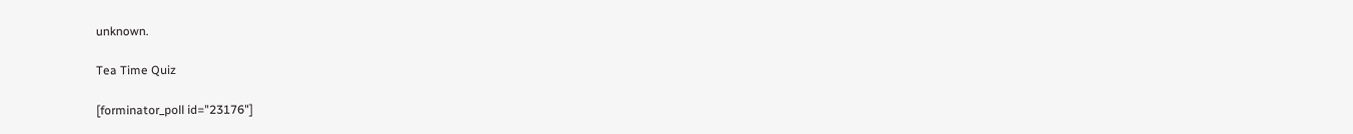unknown.

Tea Time Quiz

[forminator_poll id="23176"]